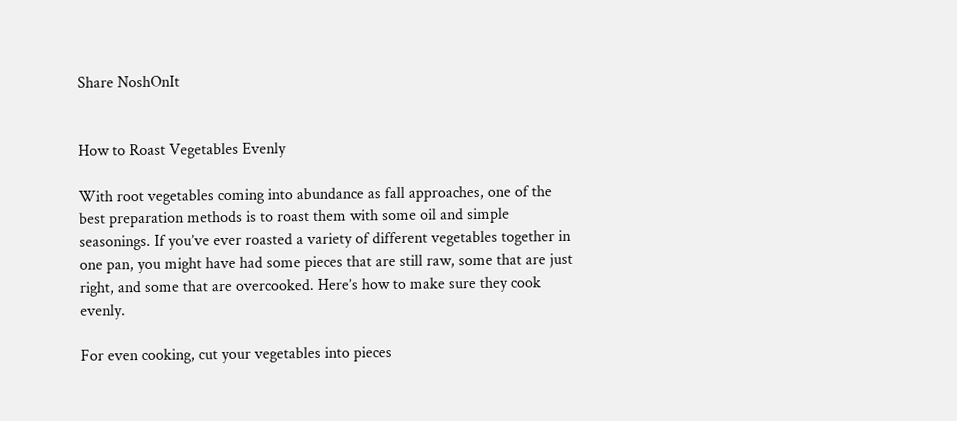Share NoshOnIt


How to Roast Vegetables Evenly

With root vegetables coming into abundance as fall approaches, one of the best preparation methods is to roast them with some oil and simple seasonings. If you’ve ever roasted a variety of different vegetables together in one pan, you might have had some pieces that are still raw, some that are just right, and some that are overcooked. Here’s how to make sure they cook evenly.

For even cooking, cut your vegetables into pieces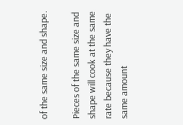of the same size and shape.

Pieces of the same size and shape will cook at the same rate because they have the same amount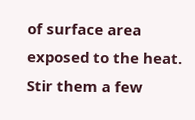of surface area exposed to the heat.  Stir them a few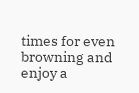times for even browning and enjoy a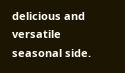delicious and versatile seasonal side.